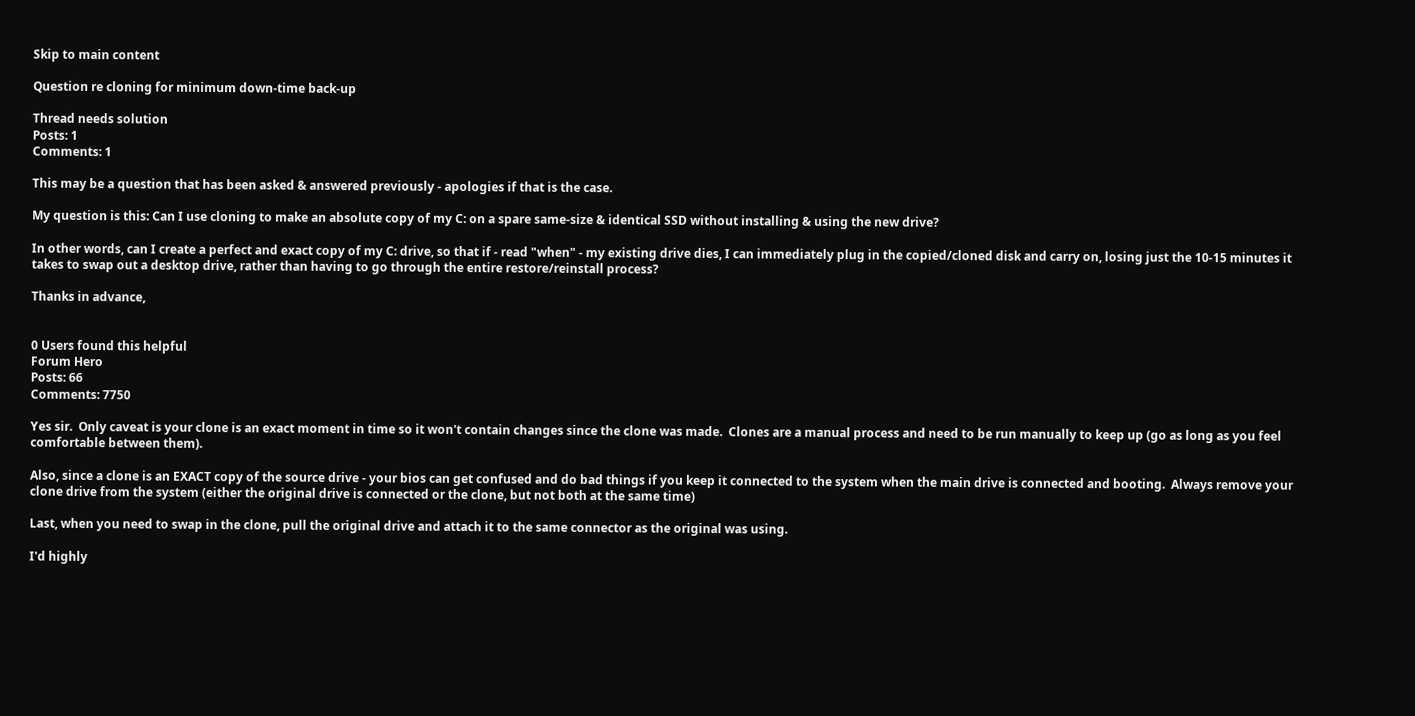Skip to main content

Question re cloning for minimum down-time back-up

Thread needs solution
Posts: 1
Comments: 1

This may be a question that has been asked & answered previously - apologies if that is the case.

My question is this: Can I use cloning to make an absolute copy of my C: on a spare same-size & identical SSD without installing & using the new drive?

In other words, can I create a perfect and exact copy of my C: drive, so that if - read "when" - my existing drive dies, I can immediately plug in the copied/cloned disk and carry on, losing just the 10-15 minutes it takes to swap out a desktop drive, rather than having to go through the entire restore/reinstall process?

Thanks in advance,


0 Users found this helpful
Forum Hero
Posts: 66
Comments: 7750

Yes sir.  Only caveat is your clone is an exact moment in time so it won't contain changes since the clone was made.  Clones are a manual process and need to be run manually to keep up (go as long as you feel comfortable between them).

Also, since a clone is an EXACT copy of the source drive - your bios can get confused and do bad things if you keep it connected to the system when the main drive is connected and booting.  Always remove your clone drive from the system (either the original drive is connected or the clone, but not both at the same time)

Last, when you need to swap in the clone, pull the original drive and attach it to the same connector as the original was using.

I'd highly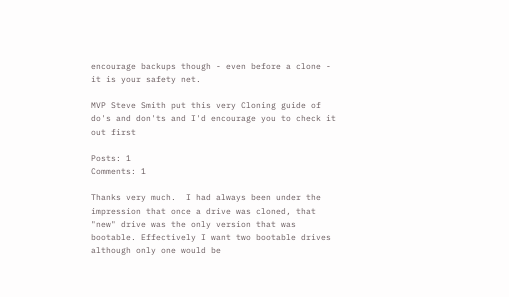encourage backups though - even before a clone - it is your safety net.

MVP Steve Smith put this very Cloning guide of do's and don'ts and I'd encourage you to check it out first

Posts: 1
Comments: 1

Thanks very much.  I had always been under the impression that once a drive was cloned, that "new" drive was the only version that was bootable. Effectively I want two bootable drives although only one would be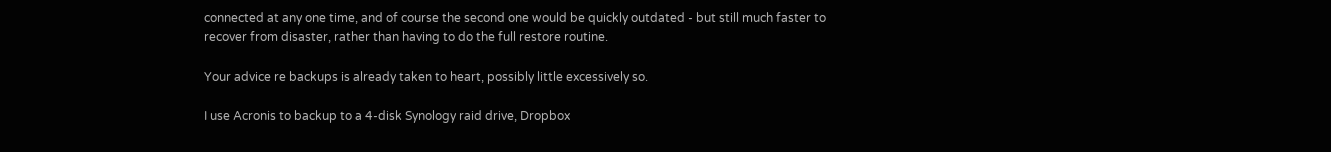connected at any one time, and of course the second one would be quickly outdated - but still much faster to recover from disaster, rather than having to do the full restore routine.

Your advice re backups is already taken to heart, possibly little excessively so.

I use Acronis to backup to a 4-disk Synology raid drive, Dropbox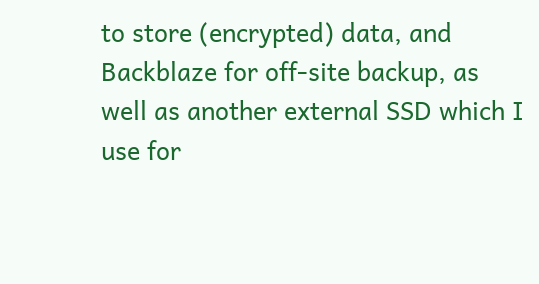to store (encrypted) data, and Backblaze for off-site backup, as well as another external SSD which I use for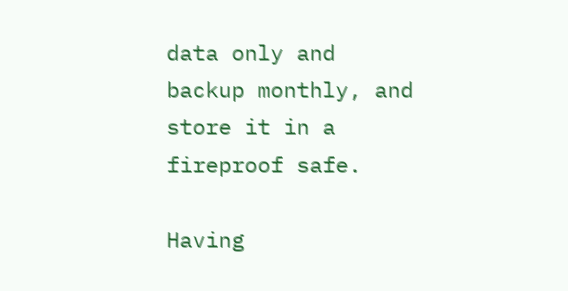data only and backup monthly, and store it in a fireproof safe.

Having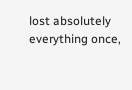lost absolutely everything once,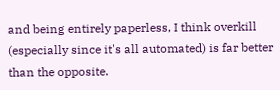and being entirely paperless, I think overkill (especially since it's all automated) is far better than the opposite.